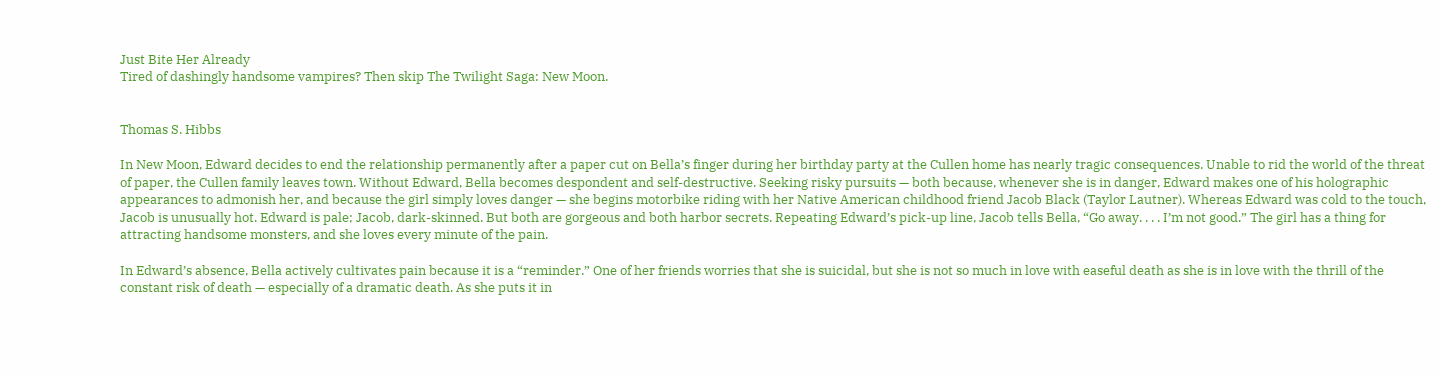Just Bite Her Already
Tired of dashingly handsome vampires? Then skip The Twilight Saga: New Moon.


Thomas S. Hibbs

In New Moon, Edward decides to end the relationship permanently after a paper cut on Bella’s finger during her birthday party at the Cullen home has nearly tragic consequences. Unable to rid the world of the threat of paper, the Cullen family leaves town. Without Edward, Bella becomes despondent and self-destructive. Seeking risky pursuits — both because, whenever she is in danger, Edward makes one of his holographic appearances to admonish her, and because the girl simply loves danger — she begins motorbike riding with her Native American childhood friend Jacob Black (Taylor Lautner). Whereas Edward was cold to the touch, Jacob is unusually hot. Edward is pale; Jacob, dark-skinned. But both are gorgeous and both harbor secrets. Repeating Edward’s pick-up line, Jacob tells Bella, “Go away. . . . I’m not good.” The girl has a thing for attracting handsome monsters, and she loves every minute of the pain.

In Edward’s absence, Bella actively cultivates pain because it is a “reminder.” One of her friends worries that she is suicidal, but she is not so much in love with easeful death as she is in love with the thrill of the constant risk of death — especially of a dramatic death. As she puts it in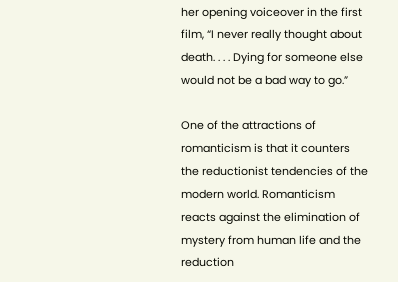her opening voiceover in the first film, “I never really thought about death. . . . Dying for someone else would not be a bad way to go.”

One of the attractions of romanticism is that it counters the reductionist tendencies of the modern world. Romanticism reacts against the elimination of mystery from human life and the reduction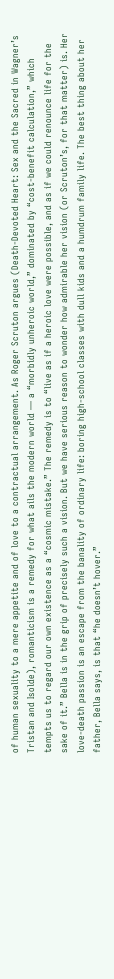of human sexuality to a mere appetite and of love to a contractual arrangement. As Roger Scruton argues (Death-Devoted Heart: Sex and the Sacred in Wagner’s Tristan and Isolde), romanticism is a remedy for what ails the modern world — a “morbidly unheroic world,” dominated by “cost-benefit calculation,” which tempts us to regard our own existence as a “cosmic mistake.” The remedy is to “live as if a heroic love were possible, and as if we could renounce life for the sake of it.” Bella is in the grip of precisely such a vision. But we have serious reason to wonder how admirable her vision (or Scruton’s, for that matter) is. Her love-death passion is an escape from the banality of ordinary life: boring high-school classes with dull kids and a humdrum family life. The best thing about her father, Bella says, is that “he doesn’t hover.”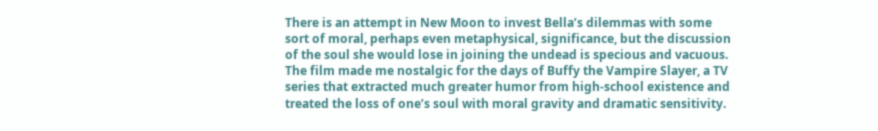There is an attempt in New Moon to invest Bella’s dilemmas with some sort of moral, perhaps even metaphysical, significance, but the discussion of the soul she would lose in joining the undead is specious and vacuous. The film made me nostalgic for the days of Buffy the Vampire Slayer, a TV series that extracted much greater humor from high-school existence and treated the loss of one’s soul with moral gravity and dramatic sensitivity.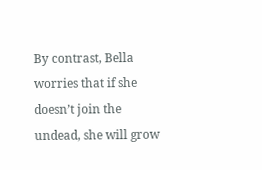By contrast, Bella worries that if she doesn’t join the undead, she will grow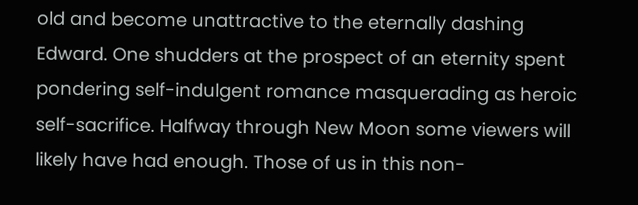old and become unattractive to the eternally dashing Edward. One shudders at the prospect of an eternity spent pondering self-indulgent romance masquerading as heroic self-sacrifice. Halfway through New Moon some viewers will likely have had enough. Those of us in this non-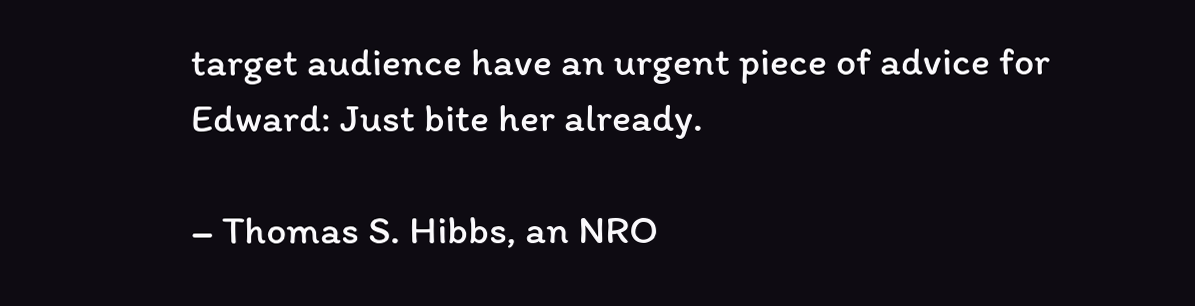target audience have an urgent piece of advice for Edward: Just bite her already.

– Thomas S. Hibbs, an NRO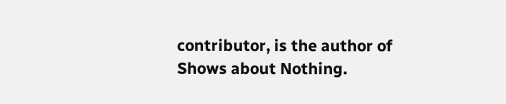contributor, is the author of Shows about Nothing.